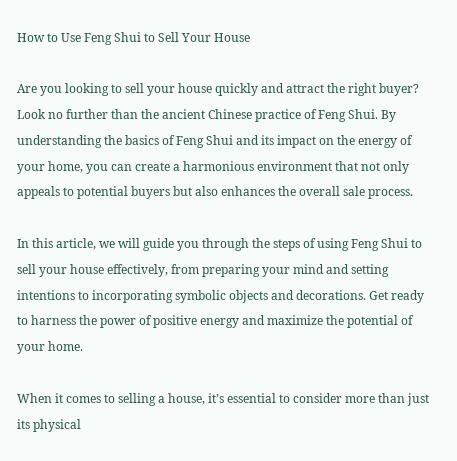How to Use Feng Shui to Sell Your House

Are you looking to sell your house quickly and attract the right buyer? Look no further than the ancient Chinese practice of Feng Shui. By understanding the basics of Feng Shui and its impact on the energy of your home, you can create a harmonious environment that not only appeals to potential buyers but also enhances the overall sale process.

In this article, we will guide you through the steps of using Feng Shui to sell your house effectively, from preparing your mind and setting intentions to incorporating symbolic objects and decorations. Get ready to harness the power of positive energy and maximize the potential of your home.

When it comes to selling a house, it’s essential to consider more than just its physical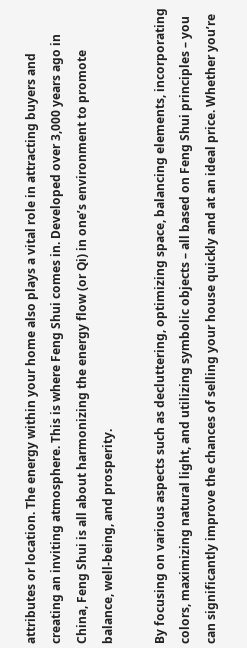attributes or location. The energy within your home also plays a vital role in attracting buyers and creating an inviting atmosphere. This is where Feng Shui comes in. Developed over 3,000 years ago in China, Feng Shui is all about harmonizing the energy flow (or Qi) in one’s environment to promote balance, well-being, and prosperity.

By focusing on various aspects such as decluttering, optimizing space, balancing elements, incorporating colors, maximizing natural light, and utilizing symbolic objects – all based on Feng Shui principles – you can significantly improve the chances of selling your house quickly and at an ideal price. Whether you’re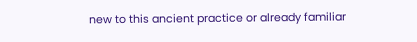new to this ancient practice or already familiar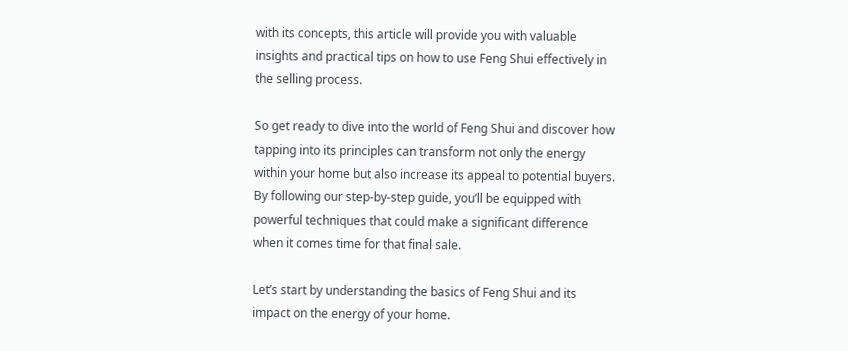with its concepts, this article will provide you with valuable insights and practical tips on how to use Feng Shui effectively in the selling process.

So get ready to dive into the world of Feng Shui and discover how tapping into its principles can transform not only the energy within your home but also increase its appeal to potential buyers. By following our step-by-step guide, you’ll be equipped with powerful techniques that could make a significant difference when it comes time for that final sale.

Let’s start by understanding the basics of Feng Shui and its impact on the energy of your home.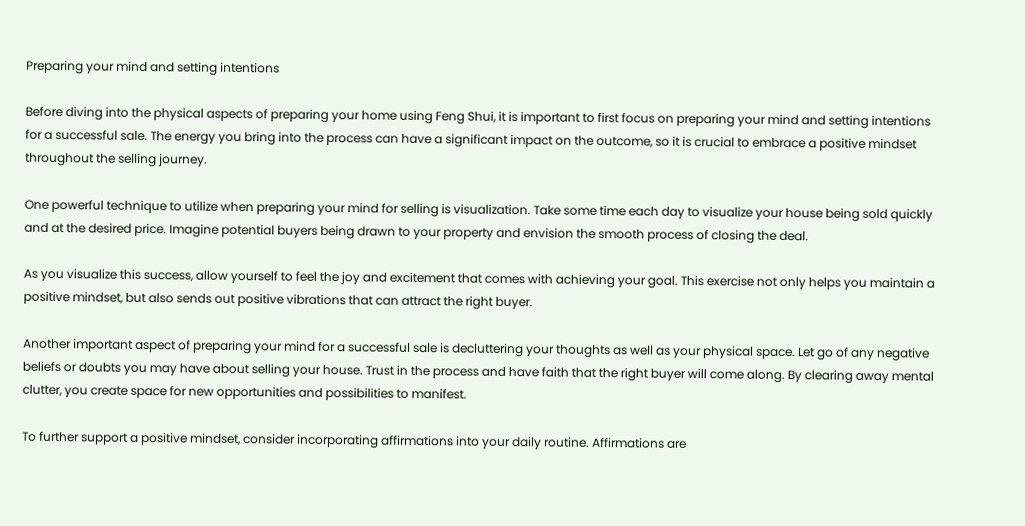Preparing your mind and setting intentions

Before diving into the physical aspects of preparing your home using Feng Shui, it is important to first focus on preparing your mind and setting intentions for a successful sale. The energy you bring into the process can have a significant impact on the outcome, so it is crucial to embrace a positive mindset throughout the selling journey.

One powerful technique to utilize when preparing your mind for selling is visualization. Take some time each day to visualize your house being sold quickly and at the desired price. Imagine potential buyers being drawn to your property and envision the smooth process of closing the deal.

As you visualize this success, allow yourself to feel the joy and excitement that comes with achieving your goal. This exercise not only helps you maintain a positive mindset, but also sends out positive vibrations that can attract the right buyer.

Another important aspect of preparing your mind for a successful sale is decluttering your thoughts as well as your physical space. Let go of any negative beliefs or doubts you may have about selling your house. Trust in the process and have faith that the right buyer will come along. By clearing away mental clutter, you create space for new opportunities and possibilities to manifest.

To further support a positive mindset, consider incorporating affirmations into your daily routine. Affirmations are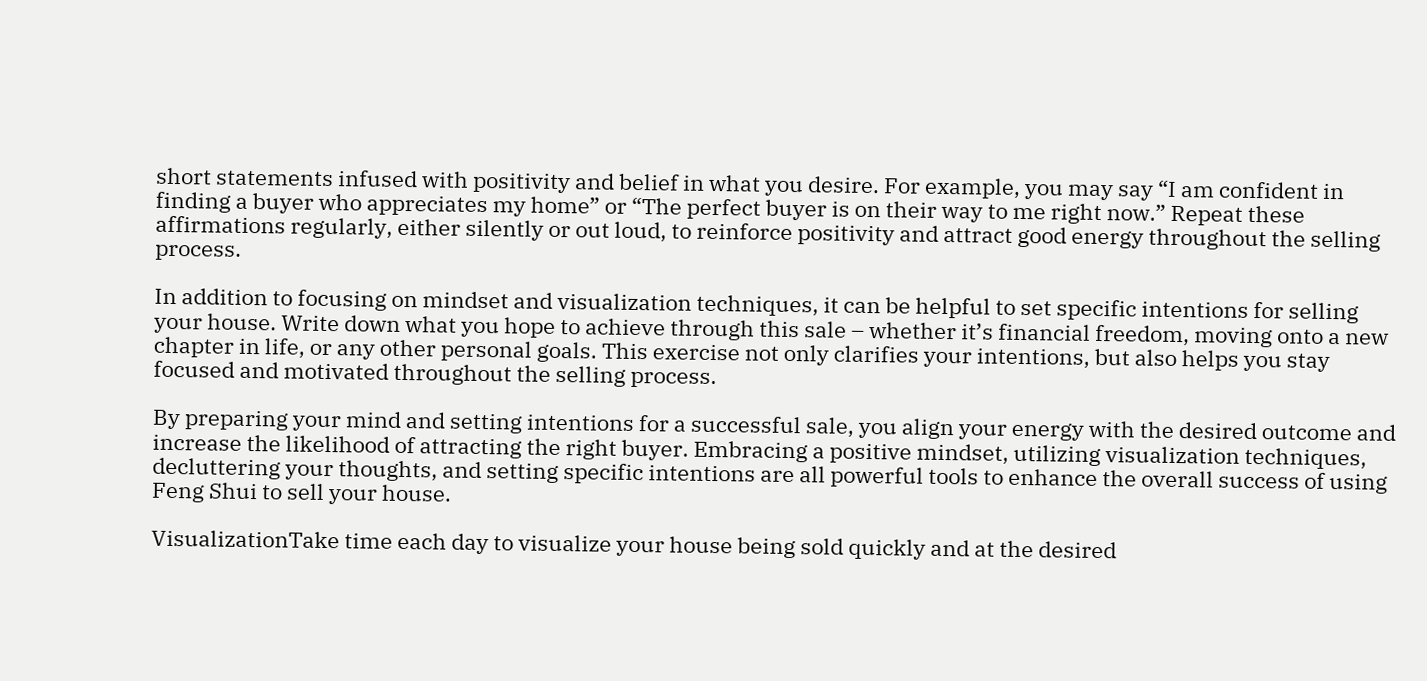short statements infused with positivity and belief in what you desire. For example, you may say “I am confident in finding a buyer who appreciates my home” or “The perfect buyer is on their way to me right now.” Repeat these affirmations regularly, either silently or out loud, to reinforce positivity and attract good energy throughout the selling process.

In addition to focusing on mindset and visualization techniques, it can be helpful to set specific intentions for selling your house. Write down what you hope to achieve through this sale – whether it’s financial freedom, moving onto a new chapter in life, or any other personal goals. This exercise not only clarifies your intentions, but also helps you stay focused and motivated throughout the selling process.

By preparing your mind and setting intentions for a successful sale, you align your energy with the desired outcome and increase the likelihood of attracting the right buyer. Embracing a positive mindset, utilizing visualization techniques, decluttering your thoughts, and setting specific intentions are all powerful tools to enhance the overall success of using Feng Shui to sell your house.

VisualizationTake time each day to visualize your house being sold quickly and at the desired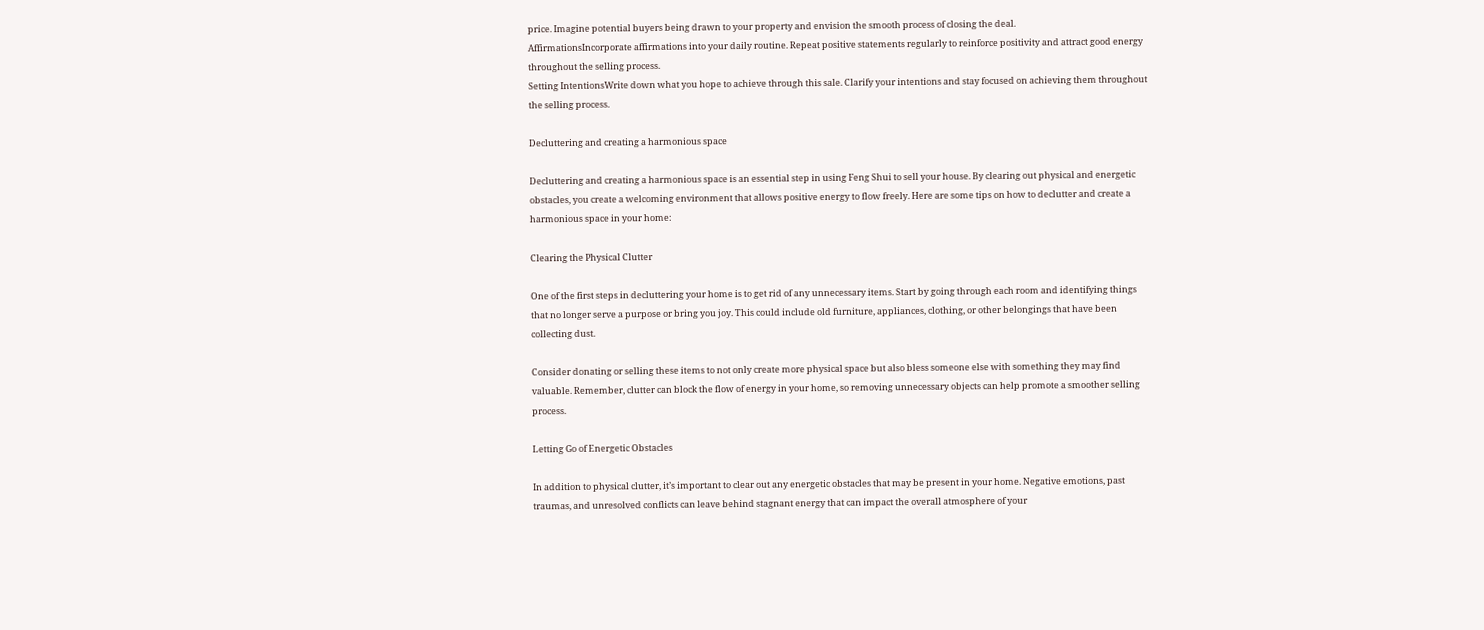price. Imagine potential buyers being drawn to your property and envision the smooth process of closing the deal.
AffirmationsIncorporate affirmations into your daily routine. Repeat positive statements regularly to reinforce positivity and attract good energy throughout the selling process.
Setting IntentionsWrite down what you hope to achieve through this sale. Clarify your intentions and stay focused on achieving them throughout the selling process.

Decluttering and creating a harmonious space

Decluttering and creating a harmonious space is an essential step in using Feng Shui to sell your house. By clearing out physical and energetic obstacles, you create a welcoming environment that allows positive energy to flow freely. Here are some tips on how to declutter and create a harmonious space in your home:

Clearing the Physical Clutter

One of the first steps in decluttering your home is to get rid of any unnecessary items. Start by going through each room and identifying things that no longer serve a purpose or bring you joy. This could include old furniture, appliances, clothing, or other belongings that have been collecting dust.

Consider donating or selling these items to not only create more physical space but also bless someone else with something they may find valuable. Remember, clutter can block the flow of energy in your home, so removing unnecessary objects can help promote a smoother selling process.

Letting Go of Energetic Obstacles

In addition to physical clutter, it’s important to clear out any energetic obstacles that may be present in your home. Negative emotions, past traumas, and unresolved conflicts can leave behind stagnant energy that can impact the overall atmosphere of your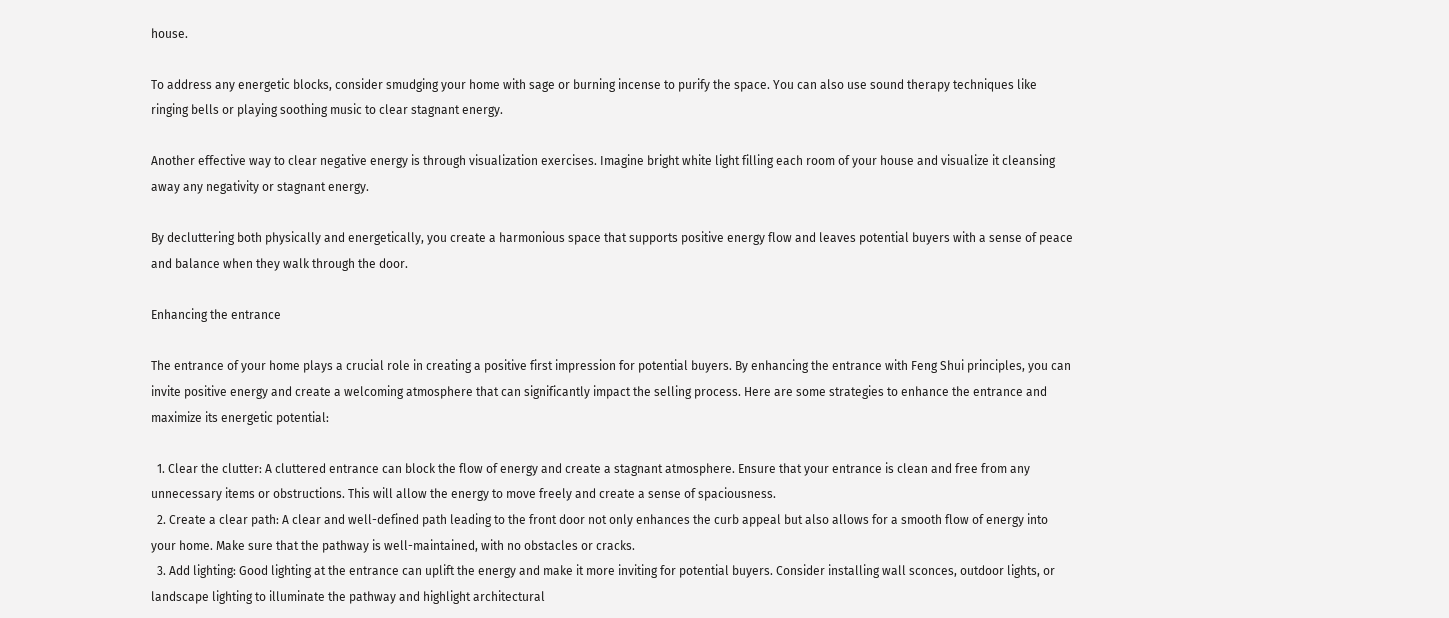house.

To address any energetic blocks, consider smudging your home with sage or burning incense to purify the space. You can also use sound therapy techniques like ringing bells or playing soothing music to clear stagnant energy.

Another effective way to clear negative energy is through visualization exercises. Imagine bright white light filling each room of your house and visualize it cleansing away any negativity or stagnant energy.

By decluttering both physically and energetically, you create a harmonious space that supports positive energy flow and leaves potential buyers with a sense of peace and balance when they walk through the door.

Enhancing the entrance

The entrance of your home plays a crucial role in creating a positive first impression for potential buyers. By enhancing the entrance with Feng Shui principles, you can invite positive energy and create a welcoming atmosphere that can significantly impact the selling process. Here are some strategies to enhance the entrance and maximize its energetic potential:

  1. Clear the clutter: A cluttered entrance can block the flow of energy and create a stagnant atmosphere. Ensure that your entrance is clean and free from any unnecessary items or obstructions. This will allow the energy to move freely and create a sense of spaciousness.
  2. Create a clear path: A clear and well-defined path leading to the front door not only enhances the curb appeal but also allows for a smooth flow of energy into your home. Make sure that the pathway is well-maintained, with no obstacles or cracks.
  3. Add lighting: Good lighting at the entrance can uplift the energy and make it more inviting for potential buyers. Consider installing wall sconces, outdoor lights, or landscape lighting to illuminate the pathway and highlight architectural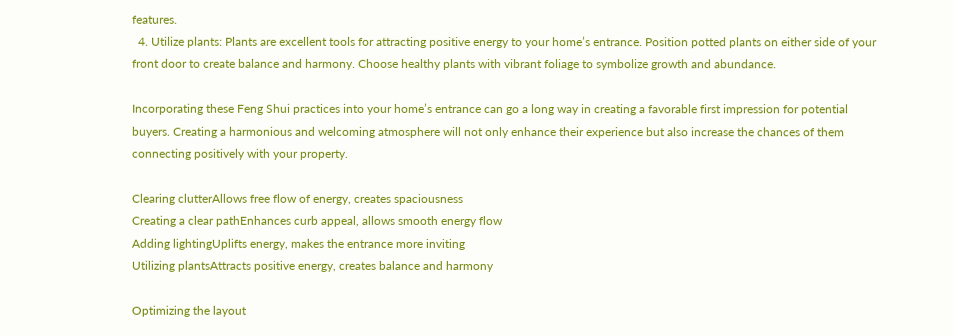features.
  4. Utilize plants: Plants are excellent tools for attracting positive energy to your home’s entrance. Position potted plants on either side of your front door to create balance and harmony. Choose healthy plants with vibrant foliage to symbolize growth and abundance.

Incorporating these Feng Shui practices into your home’s entrance can go a long way in creating a favorable first impression for potential buyers. Creating a harmonious and welcoming atmosphere will not only enhance their experience but also increase the chances of them connecting positively with your property.

Clearing clutterAllows free flow of energy, creates spaciousness
Creating a clear pathEnhances curb appeal, allows smooth energy flow
Adding lightingUplifts energy, makes the entrance more inviting
Utilizing plantsAttracts positive energy, creates balance and harmony

Optimizing the layout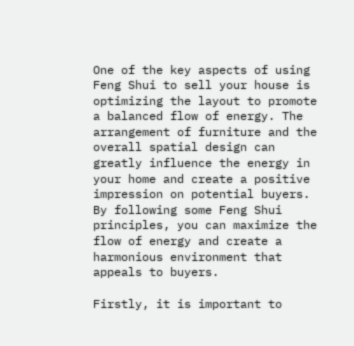One of the key aspects of using Feng Shui to sell your house is optimizing the layout to promote a balanced flow of energy. The arrangement of furniture and the overall spatial design can greatly influence the energy in your home and create a positive impression on potential buyers. By following some Feng Shui principles, you can maximize the flow of energy and create a harmonious environment that appeals to buyers.

Firstly, it is important to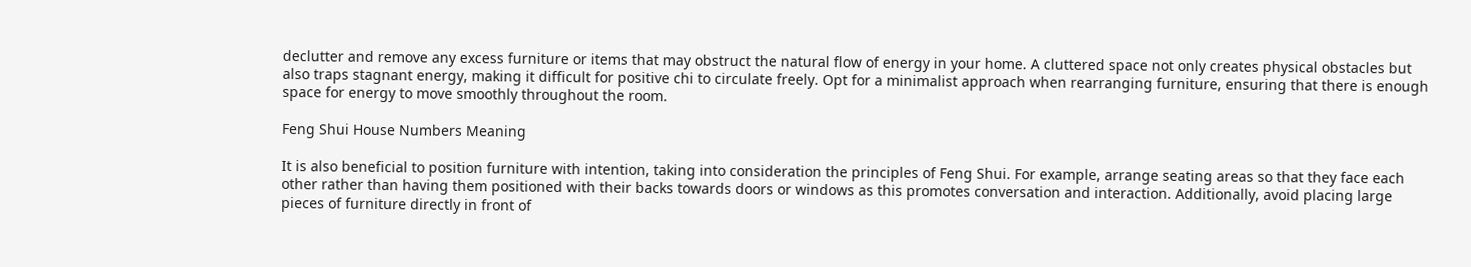declutter and remove any excess furniture or items that may obstruct the natural flow of energy in your home. A cluttered space not only creates physical obstacles but also traps stagnant energy, making it difficult for positive chi to circulate freely. Opt for a minimalist approach when rearranging furniture, ensuring that there is enough space for energy to move smoothly throughout the room.

Feng Shui House Numbers Meaning

It is also beneficial to position furniture with intention, taking into consideration the principles of Feng Shui. For example, arrange seating areas so that they face each other rather than having them positioned with their backs towards doors or windows as this promotes conversation and interaction. Additionally, avoid placing large pieces of furniture directly in front of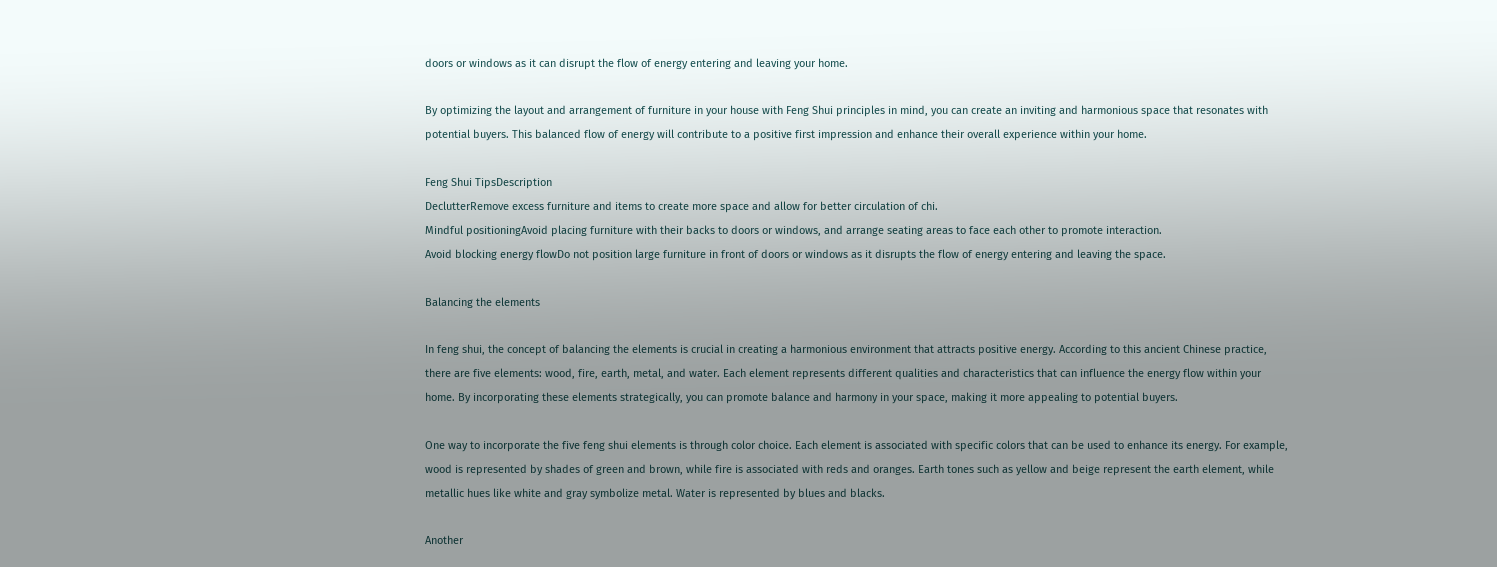doors or windows as it can disrupt the flow of energy entering and leaving your home.

By optimizing the layout and arrangement of furniture in your house with Feng Shui principles in mind, you can create an inviting and harmonious space that resonates with potential buyers. This balanced flow of energy will contribute to a positive first impression and enhance their overall experience within your home.

Feng Shui TipsDescription
DeclutterRemove excess furniture and items to create more space and allow for better circulation of chi.
Mindful positioningAvoid placing furniture with their backs to doors or windows, and arrange seating areas to face each other to promote interaction.
Avoid blocking energy flowDo not position large furniture in front of doors or windows as it disrupts the flow of energy entering and leaving the space.

Balancing the elements

In feng shui, the concept of balancing the elements is crucial in creating a harmonious environment that attracts positive energy. According to this ancient Chinese practice, there are five elements: wood, fire, earth, metal, and water. Each element represents different qualities and characteristics that can influence the energy flow within your home. By incorporating these elements strategically, you can promote balance and harmony in your space, making it more appealing to potential buyers.

One way to incorporate the five feng shui elements is through color choice. Each element is associated with specific colors that can be used to enhance its energy. For example, wood is represented by shades of green and brown, while fire is associated with reds and oranges. Earth tones such as yellow and beige represent the earth element, while metallic hues like white and gray symbolize metal. Water is represented by blues and blacks.

Another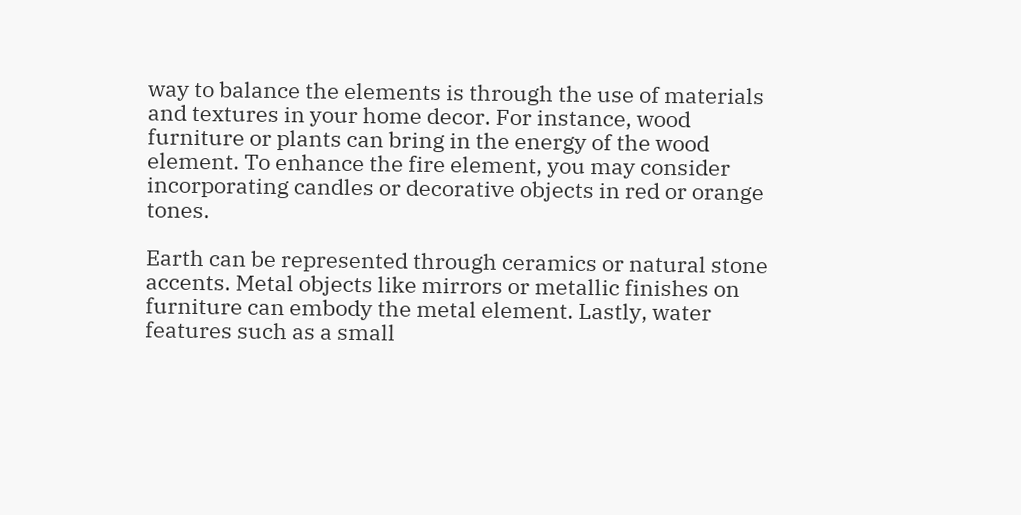way to balance the elements is through the use of materials and textures in your home decor. For instance, wood furniture or plants can bring in the energy of the wood element. To enhance the fire element, you may consider incorporating candles or decorative objects in red or orange tones.

Earth can be represented through ceramics or natural stone accents. Metal objects like mirrors or metallic finishes on furniture can embody the metal element. Lastly, water features such as a small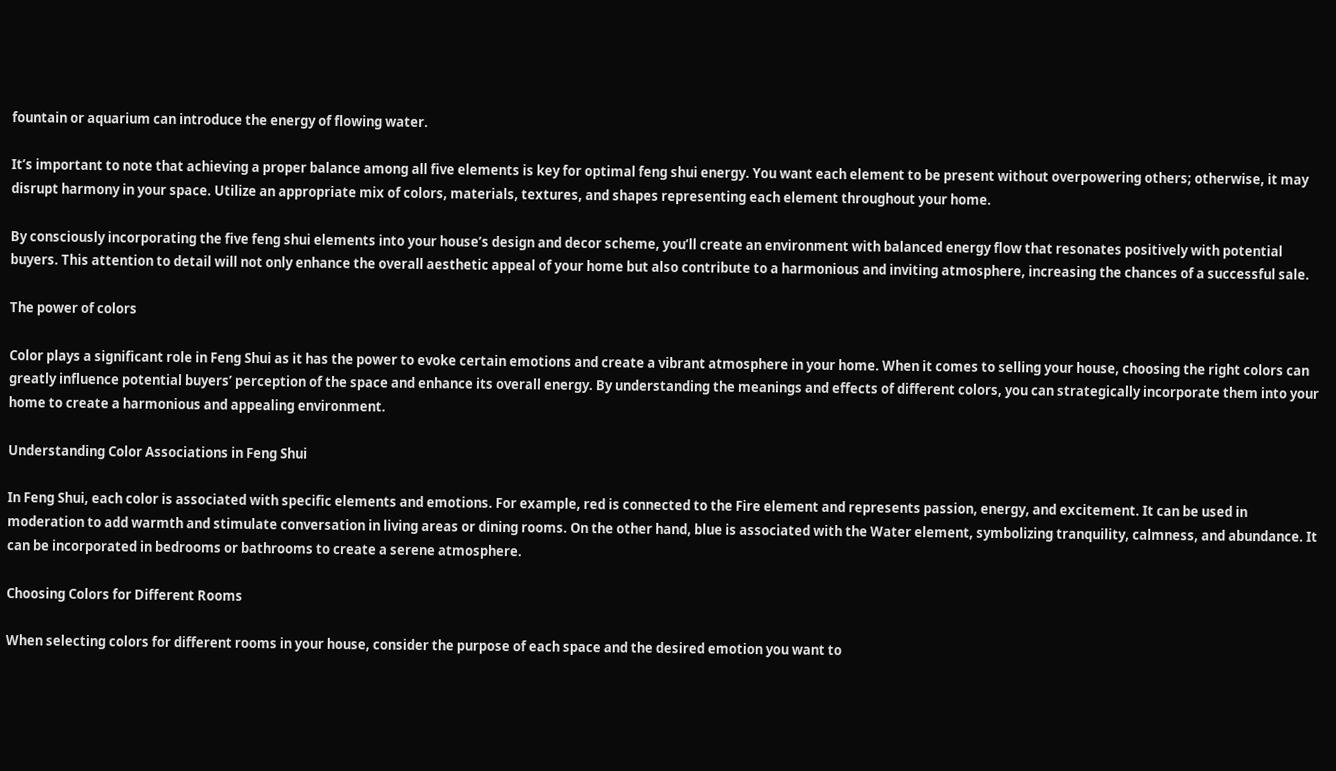fountain or aquarium can introduce the energy of flowing water.

It’s important to note that achieving a proper balance among all five elements is key for optimal feng shui energy. You want each element to be present without overpowering others; otherwise, it may disrupt harmony in your space. Utilize an appropriate mix of colors, materials, textures, and shapes representing each element throughout your home.

By consciously incorporating the five feng shui elements into your house’s design and decor scheme, you’ll create an environment with balanced energy flow that resonates positively with potential buyers. This attention to detail will not only enhance the overall aesthetic appeal of your home but also contribute to a harmonious and inviting atmosphere, increasing the chances of a successful sale.

The power of colors

Color plays a significant role in Feng Shui as it has the power to evoke certain emotions and create a vibrant atmosphere in your home. When it comes to selling your house, choosing the right colors can greatly influence potential buyers’ perception of the space and enhance its overall energy. By understanding the meanings and effects of different colors, you can strategically incorporate them into your home to create a harmonious and appealing environment.

Understanding Color Associations in Feng Shui

In Feng Shui, each color is associated with specific elements and emotions. For example, red is connected to the Fire element and represents passion, energy, and excitement. It can be used in moderation to add warmth and stimulate conversation in living areas or dining rooms. On the other hand, blue is associated with the Water element, symbolizing tranquility, calmness, and abundance. It can be incorporated in bedrooms or bathrooms to create a serene atmosphere.

Choosing Colors for Different Rooms

When selecting colors for different rooms in your house, consider the purpose of each space and the desired emotion you want to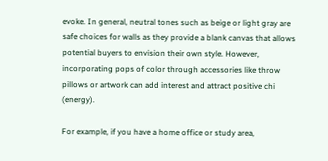evoke. In general, neutral tones such as beige or light gray are safe choices for walls as they provide a blank canvas that allows potential buyers to envision their own style. However, incorporating pops of color through accessories like throw pillows or artwork can add interest and attract positive chi (energy).

For example, if you have a home office or study area,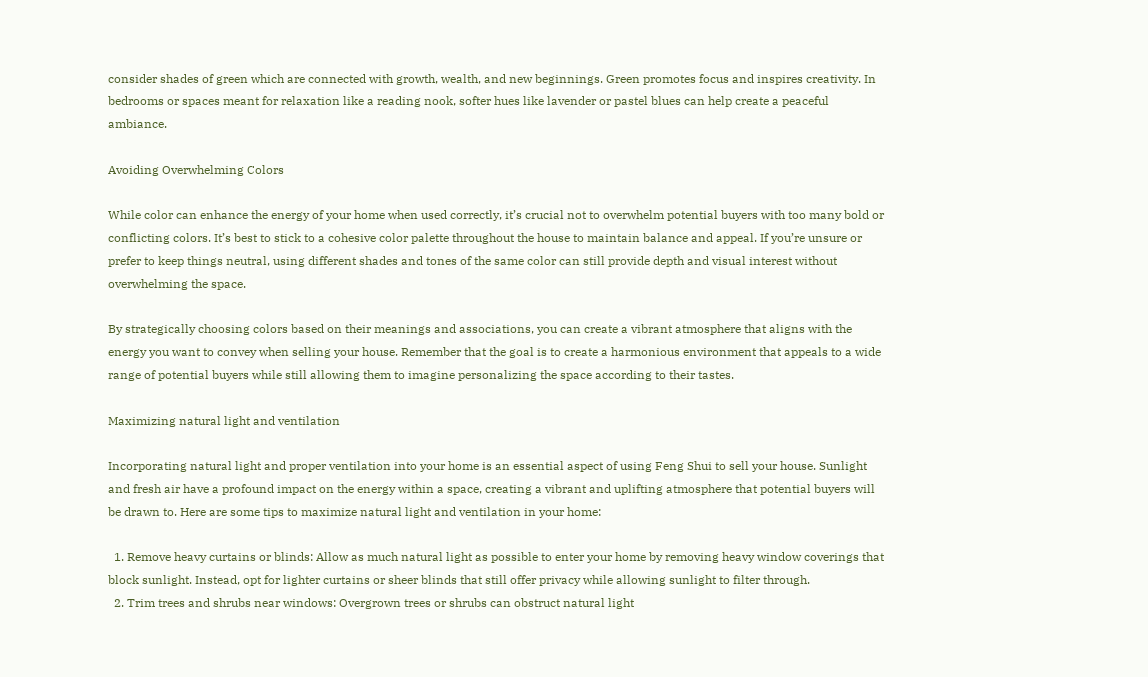consider shades of green which are connected with growth, wealth, and new beginnings. Green promotes focus and inspires creativity. In bedrooms or spaces meant for relaxation like a reading nook, softer hues like lavender or pastel blues can help create a peaceful ambiance.

Avoiding Overwhelming Colors

While color can enhance the energy of your home when used correctly, it’s crucial not to overwhelm potential buyers with too many bold or conflicting colors. It’s best to stick to a cohesive color palette throughout the house to maintain balance and appeal. If you’re unsure or prefer to keep things neutral, using different shades and tones of the same color can still provide depth and visual interest without overwhelming the space.

By strategically choosing colors based on their meanings and associations, you can create a vibrant atmosphere that aligns with the energy you want to convey when selling your house. Remember that the goal is to create a harmonious environment that appeals to a wide range of potential buyers while still allowing them to imagine personalizing the space according to their tastes.

Maximizing natural light and ventilation

Incorporating natural light and proper ventilation into your home is an essential aspect of using Feng Shui to sell your house. Sunlight and fresh air have a profound impact on the energy within a space, creating a vibrant and uplifting atmosphere that potential buyers will be drawn to. Here are some tips to maximize natural light and ventilation in your home:

  1. Remove heavy curtains or blinds: Allow as much natural light as possible to enter your home by removing heavy window coverings that block sunlight. Instead, opt for lighter curtains or sheer blinds that still offer privacy while allowing sunlight to filter through.
  2. Trim trees and shrubs near windows: Overgrown trees or shrubs can obstruct natural light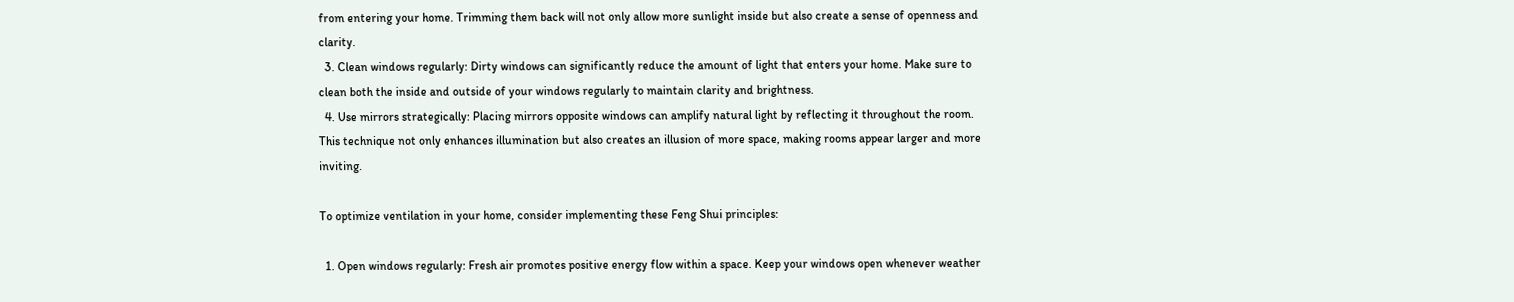from entering your home. Trimming them back will not only allow more sunlight inside but also create a sense of openness and clarity.
  3. Clean windows regularly: Dirty windows can significantly reduce the amount of light that enters your home. Make sure to clean both the inside and outside of your windows regularly to maintain clarity and brightness.
  4. Use mirrors strategically: Placing mirrors opposite windows can amplify natural light by reflecting it throughout the room. This technique not only enhances illumination but also creates an illusion of more space, making rooms appear larger and more inviting.

To optimize ventilation in your home, consider implementing these Feng Shui principles:

  1. Open windows regularly: Fresh air promotes positive energy flow within a space. Keep your windows open whenever weather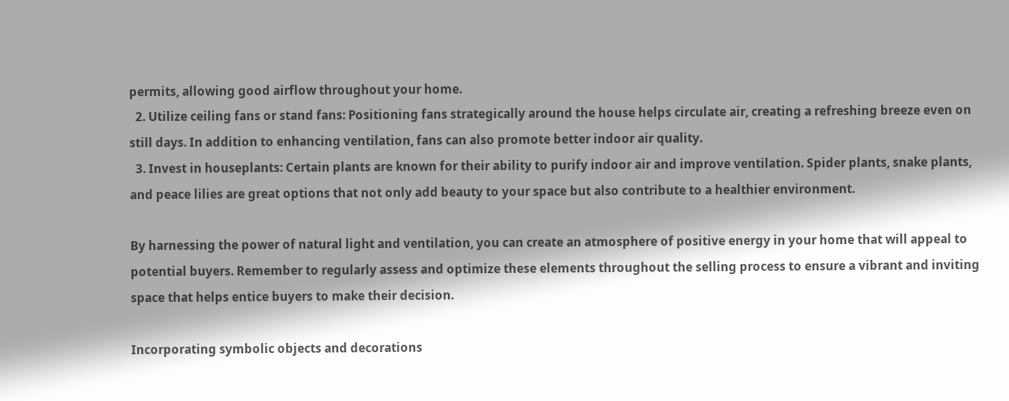permits, allowing good airflow throughout your home.
  2. Utilize ceiling fans or stand fans: Positioning fans strategically around the house helps circulate air, creating a refreshing breeze even on still days. In addition to enhancing ventilation, fans can also promote better indoor air quality.
  3. Invest in houseplants: Certain plants are known for their ability to purify indoor air and improve ventilation. Spider plants, snake plants, and peace lilies are great options that not only add beauty to your space but also contribute to a healthier environment.

By harnessing the power of natural light and ventilation, you can create an atmosphere of positive energy in your home that will appeal to potential buyers. Remember to regularly assess and optimize these elements throughout the selling process to ensure a vibrant and inviting space that helps entice buyers to make their decision.

Incorporating symbolic objects and decorations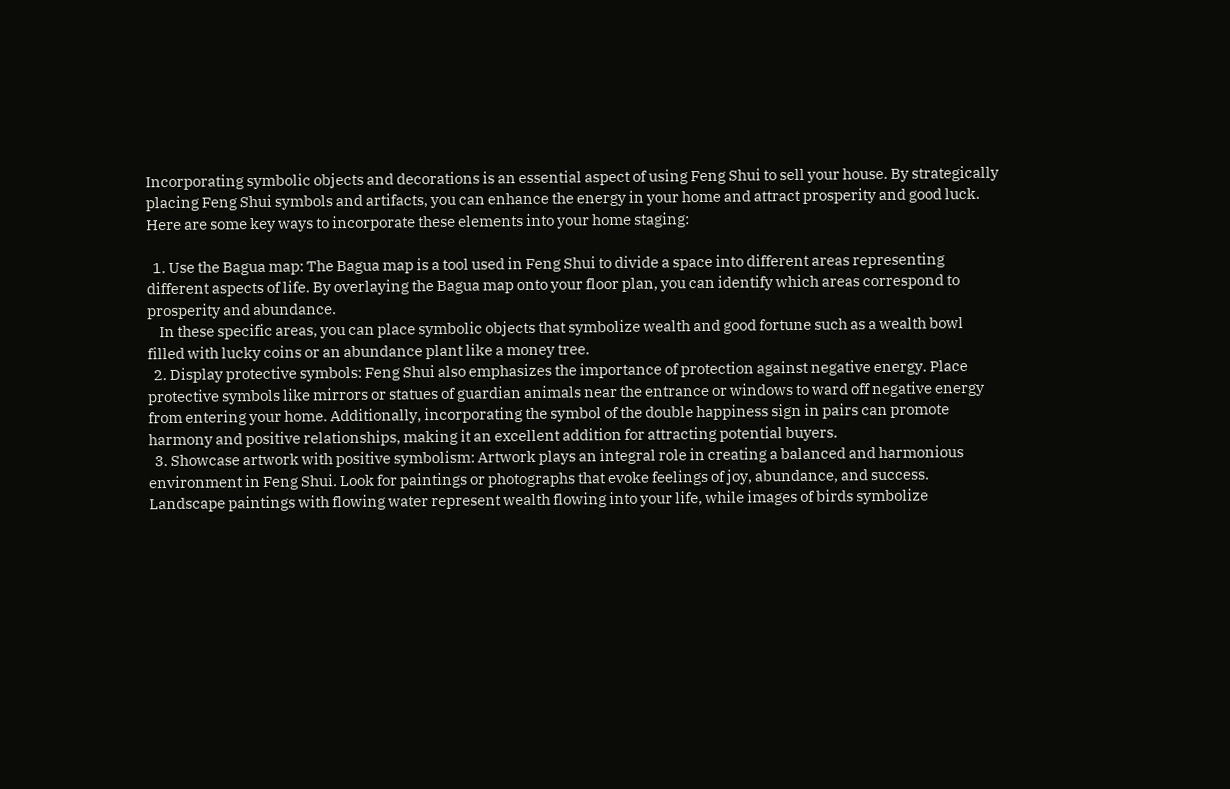Incorporating symbolic objects and decorations is an essential aspect of using Feng Shui to sell your house. By strategically placing Feng Shui symbols and artifacts, you can enhance the energy in your home and attract prosperity and good luck. Here are some key ways to incorporate these elements into your home staging:

  1. Use the Bagua map: The Bagua map is a tool used in Feng Shui to divide a space into different areas representing different aspects of life. By overlaying the Bagua map onto your floor plan, you can identify which areas correspond to prosperity and abundance.
    In these specific areas, you can place symbolic objects that symbolize wealth and good fortune such as a wealth bowl filled with lucky coins or an abundance plant like a money tree.
  2. Display protective symbols: Feng Shui also emphasizes the importance of protection against negative energy. Place protective symbols like mirrors or statues of guardian animals near the entrance or windows to ward off negative energy from entering your home. Additionally, incorporating the symbol of the double happiness sign in pairs can promote harmony and positive relationships, making it an excellent addition for attracting potential buyers.
  3. Showcase artwork with positive symbolism: Artwork plays an integral role in creating a balanced and harmonious environment in Feng Shui. Look for paintings or photographs that evoke feelings of joy, abundance, and success. Landscape paintings with flowing water represent wealth flowing into your life, while images of birds symbolize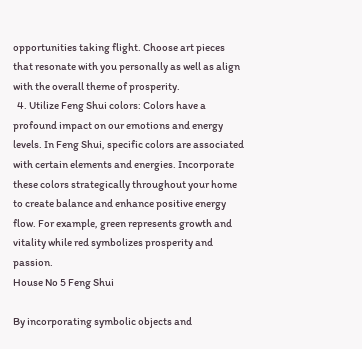opportunities taking flight. Choose art pieces that resonate with you personally as well as align with the overall theme of prosperity.
  4. Utilize Feng Shui colors: Colors have a profound impact on our emotions and energy levels. In Feng Shui, specific colors are associated with certain elements and energies. Incorporate these colors strategically throughout your home to create balance and enhance positive energy flow. For example, green represents growth and vitality while red symbolizes prosperity and passion.
House No 5 Feng Shui

By incorporating symbolic objects and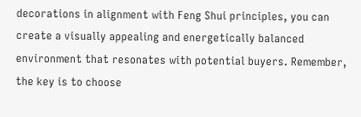decorations in alignment with Feng Shui principles, you can create a visually appealing and energetically balanced environment that resonates with potential buyers. Remember, the key is to choose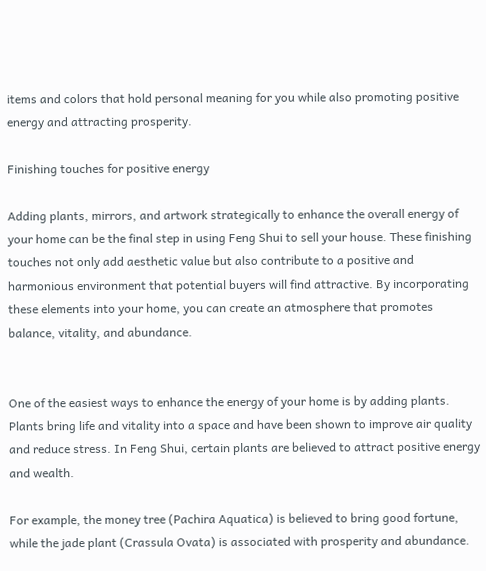items and colors that hold personal meaning for you while also promoting positive energy and attracting prosperity.

Finishing touches for positive energy

Adding plants, mirrors, and artwork strategically to enhance the overall energy of your home can be the final step in using Feng Shui to sell your house. These finishing touches not only add aesthetic value but also contribute to a positive and harmonious environment that potential buyers will find attractive. By incorporating these elements into your home, you can create an atmosphere that promotes balance, vitality, and abundance.


One of the easiest ways to enhance the energy of your home is by adding plants. Plants bring life and vitality into a space and have been shown to improve air quality and reduce stress. In Feng Shui, certain plants are believed to attract positive energy and wealth.

For example, the money tree (Pachira Aquatica) is believed to bring good fortune, while the jade plant (Crassula Ovata) is associated with prosperity and abundance.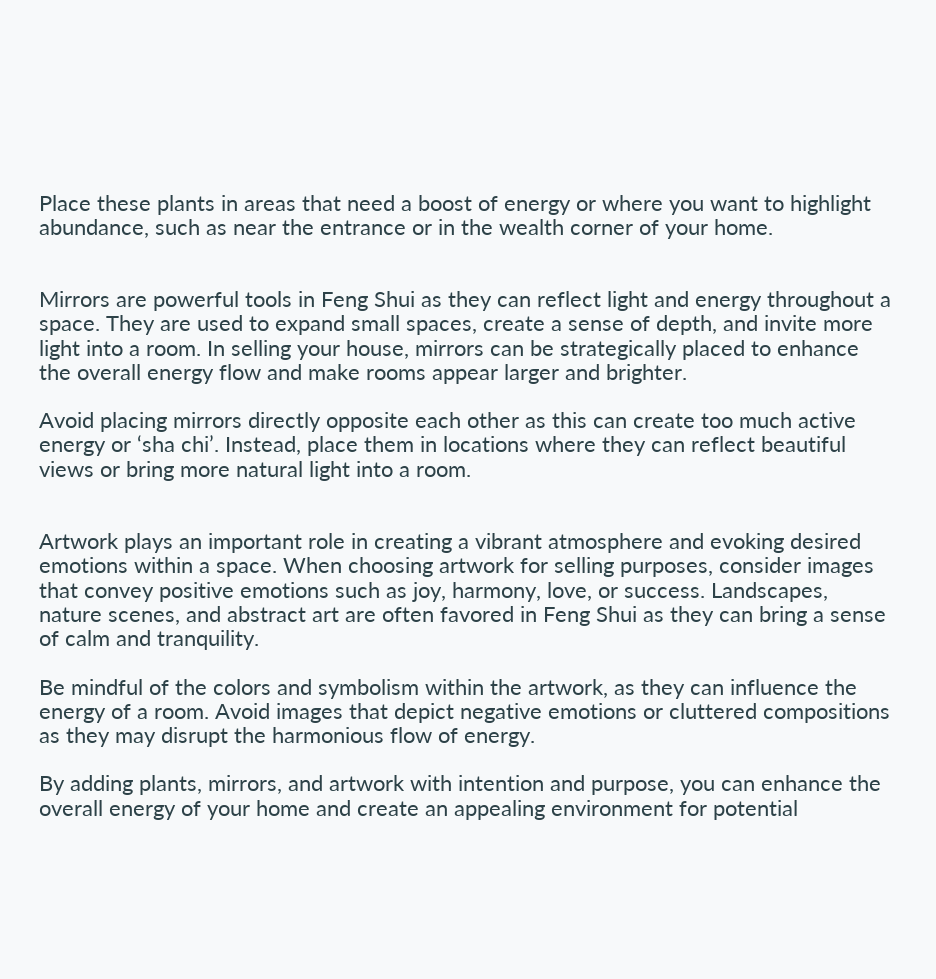Place these plants in areas that need a boost of energy or where you want to highlight abundance, such as near the entrance or in the wealth corner of your home.


Mirrors are powerful tools in Feng Shui as they can reflect light and energy throughout a space. They are used to expand small spaces, create a sense of depth, and invite more light into a room. In selling your house, mirrors can be strategically placed to enhance the overall energy flow and make rooms appear larger and brighter.

Avoid placing mirrors directly opposite each other as this can create too much active energy or ‘sha chi’. Instead, place them in locations where they can reflect beautiful views or bring more natural light into a room.


Artwork plays an important role in creating a vibrant atmosphere and evoking desired emotions within a space. When choosing artwork for selling purposes, consider images that convey positive emotions such as joy, harmony, love, or success. Landscapes, nature scenes, and abstract art are often favored in Feng Shui as they can bring a sense of calm and tranquility.

Be mindful of the colors and symbolism within the artwork, as they can influence the energy of a room. Avoid images that depict negative emotions or cluttered compositions as they may disrupt the harmonious flow of energy.

By adding plants, mirrors, and artwork with intention and purpose, you can enhance the overall energy of your home and create an appealing environment for potential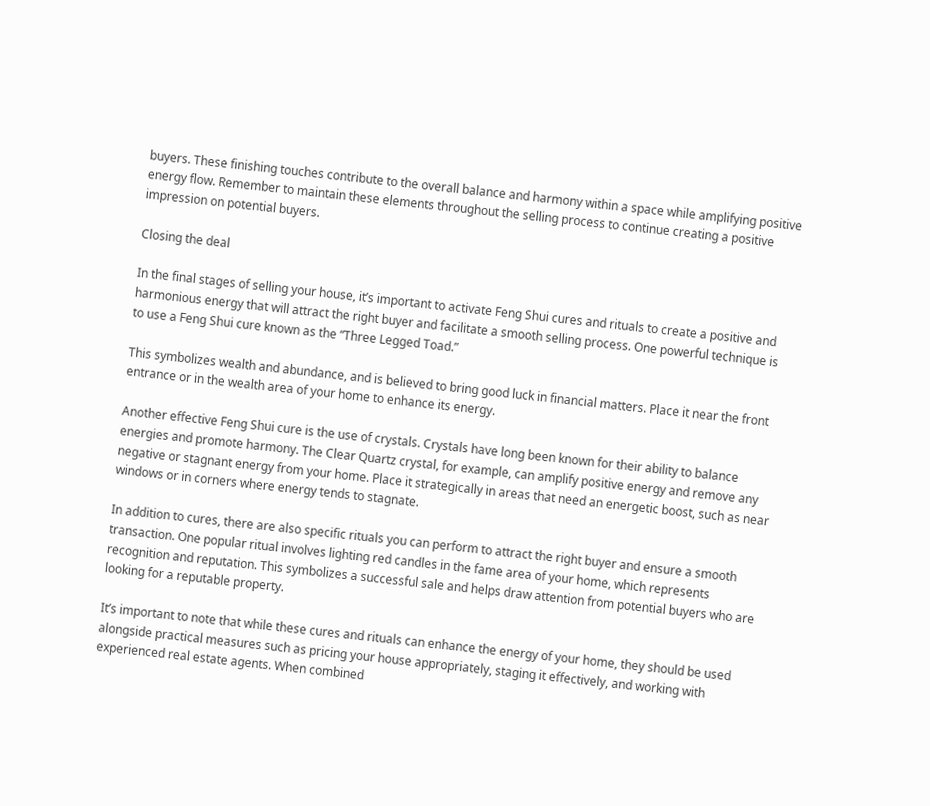buyers. These finishing touches contribute to the overall balance and harmony within a space while amplifying positive energy flow. Remember to maintain these elements throughout the selling process to continue creating a positive impression on potential buyers.

Closing the deal

In the final stages of selling your house, it’s important to activate Feng Shui cures and rituals to create a positive and harmonious energy that will attract the right buyer and facilitate a smooth selling process. One powerful technique is to use a Feng Shui cure known as the “Three Legged Toad.”

This symbolizes wealth and abundance, and is believed to bring good luck in financial matters. Place it near the front entrance or in the wealth area of your home to enhance its energy.

Another effective Feng Shui cure is the use of crystals. Crystals have long been known for their ability to balance energies and promote harmony. The Clear Quartz crystal, for example, can amplify positive energy and remove any negative or stagnant energy from your home. Place it strategically in areas that need an energetic boost, such as near windows or in corners where energy tends to stagnate.

In addition to cures, there are also specific rituals you can perform to attract the right buyer and ensure a smooth transaction. One popular ritual involves lighting red candles in the fame area of your home, which represents recognition and reputation. This symbolizes a successful sale and helps draw attention from potential buyers who are looking for a reputable property.

It’s important to note that while these cures and rituals can enhance the energy of your home, they should be used alongside practical measures such as pricing your house appropriately, staging it effectively, and working with experienced real estate agents. When combined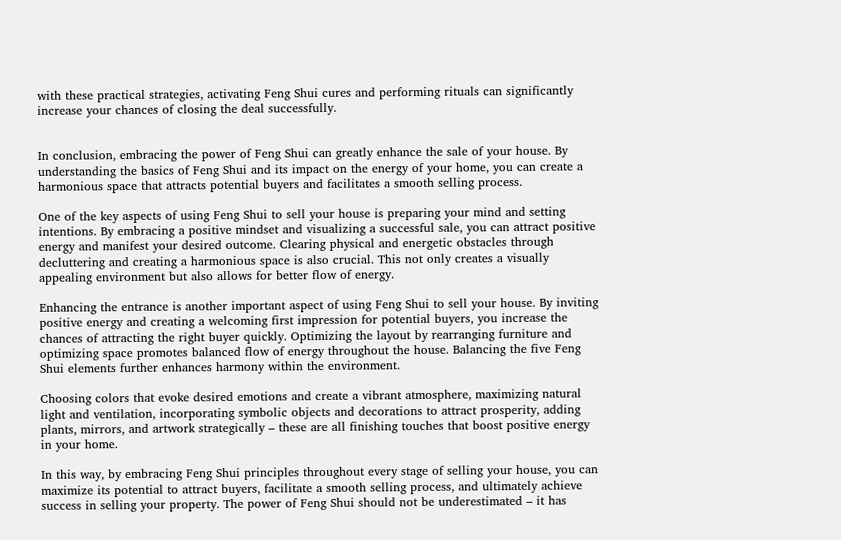with these practical strategies, activating Feng Shui cures and performing rituals can significantly increase your chances of closing the deal successfully.


In conclusion, embracing the power of Feng Shui can greatly enhance the sale of your house. By understanding the basics of Feng Shui and its impact on the energy of your home, you can create a harmonious space that attracts potential buyers and facilitates a smooth selling process.

One of the key aspects of using Feng Shui to sell your house is preparing your mind and setting intentions. By embracing a positive mindset and visualizing a successful sale, you can attract positive energy and manifest your desired outcome. Clearing physical and energetic obstacles through decluttering and creating a harmonious space is also crucial. This not only creates a visually appealing environment but also allows for better flow of energy.

Enhancing the entrance is another important aspect of using Feng Shui to sell your house. By inviting positive energy and creating a welcoming first impression for potential buyers, you increase the chances of attracting the right buyer quickly. Optimizing the layout by rearranging furniture and optimizing space promotes balanced flow of energy throughout the house. Balancing the five Feng Shui elements further enhances harmony within the environment.

Choosing colors that evoke desired emotions and create a vibrant atmosphere, maximizing natural light and ventilation, incorporating symbolic objects and decorations to attract prosperity, adding plants, mirrors, and artwork strategically – these are all finishing touches that boost positive energy in your home.

In this way, by embracing Feng Shui principles throughout every stage of selling your house, you can maximize its potential to attract buyers, facilitate a smooth selling process, and ultimately achieve success in selling your property. The power of Feng Shui should not be underestimated – it has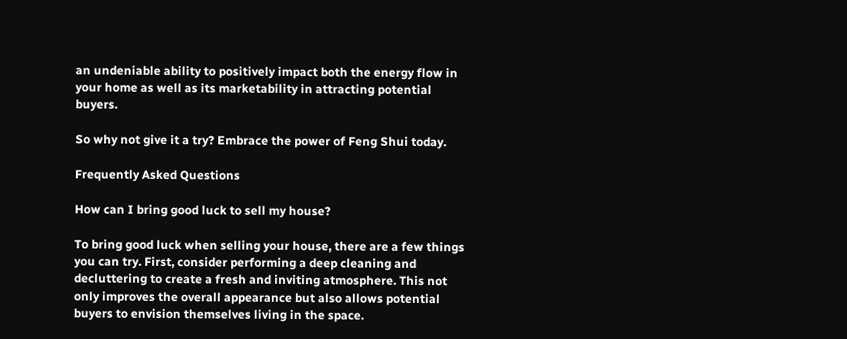an undeniable ability to positively impact both the energy flow in your home as well as its marketability in attracting potential buyers.

So why not give it a try? Embrace the power of Feng Shui today.

Frequently Asked Questions

How can I bring good luck to sell my house?

To bring good luck when selling your house, there are a few things you can try. First, consider performing a deep cleaning and decluttering to create a fresh and inviting atmosphere. This not only improves the overall appearance but also allows potential buyers to envision themselves living in the space.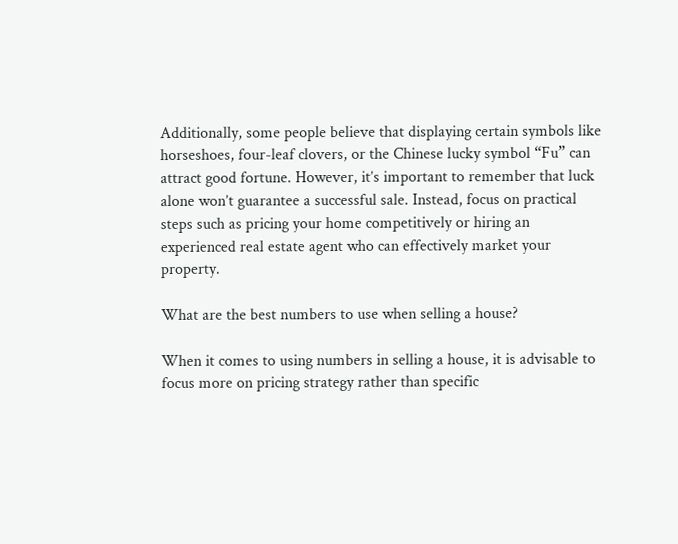Additionally, some people believe that displaying certain symbols like horseshoes, four-leaf clovers, or the Chinese lucky symbol “Fu” can attract good fortune. However, it’s important to remember that luck alone won’t guarantee a successful sale. Instead, focus on practical steps such as pricing your home competitively or hiring an experienced real estate agent who can effectively market your property.

What are the best numbers to use when selling a house?

When it comes to using numbers in selling a house, it is advisable to focus more on pricing strategy rather than specific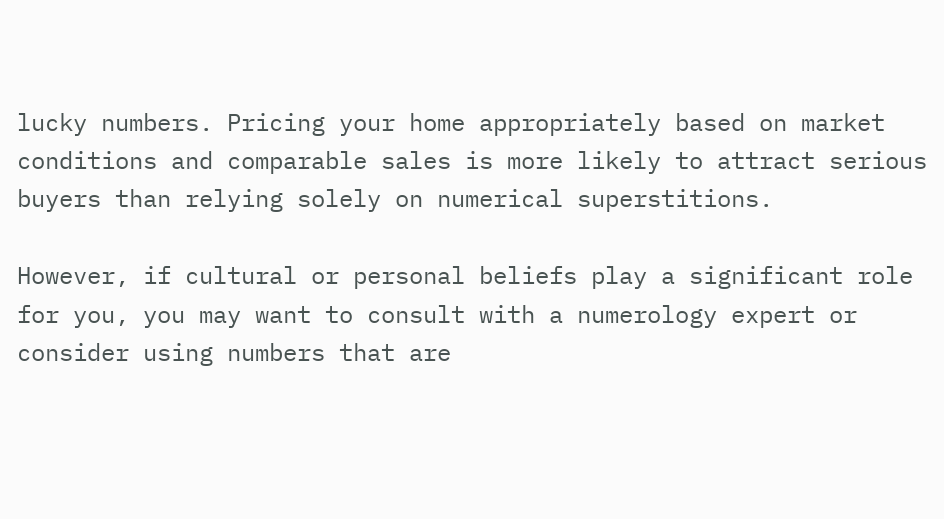lucky numbers. Pricing your home appropriately based on market conditions and comparable sales is more likely to attract serious buyers than relying solely on numerical superstitions.

However, if cultural or personal beliefs play a significant role for you, you may want to consult with a numerology expert or consider using numbers that are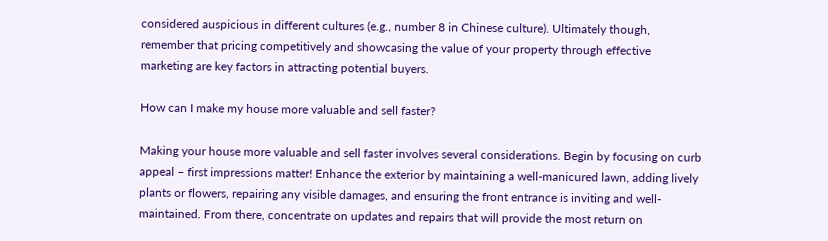considered auspicious in different cultures (e.g., number 8 in Chinese culture). Ultimately though, remember that pricing competitively and showcasing the value of your property through effective marketing are key factors in attracting potential buyers.

How can I make my house more valuable and sell faster?

Making your house more valuable and sell faster involves several considerations. Begin by focusing on curb appeal – first impressions matter! Enhance the exterior by maintaining a well-manicured lawn, adding lively plants or flowers, repairing any visible damages, and ensuring the front entrance is inviting and well-maintained. From there, concentrate on updates and repairs that will provide the most return on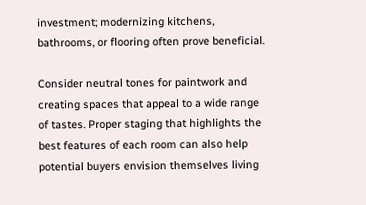investment; modernizing kitchens, bathrooms, or flooring often prove beneficial.

Consider neutral tones for paintwork and creating spaces that appeal to a wide range of tastes. Proper staging that highlights the best features of each room can also help potential buyers envision themselves living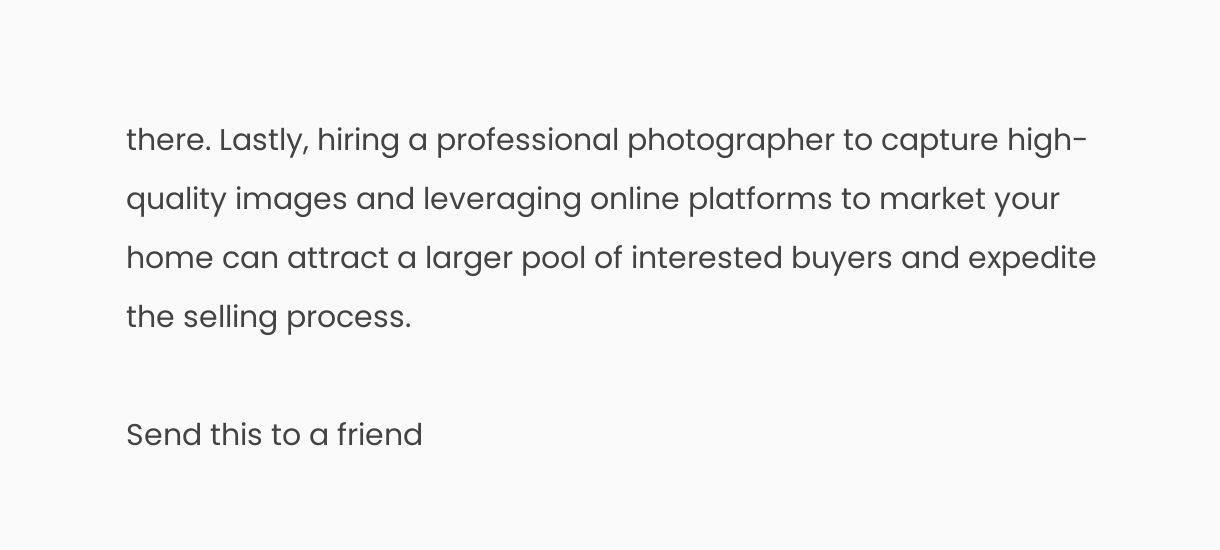there. Lastly, hiring a professional photographer to capture high-quality images and leveraging online platforms to market your home can attract a larger pool of interested buyers and expedite the selling process.

Send this to a friend